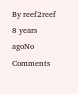By reef2reef 8 years agoNo Comments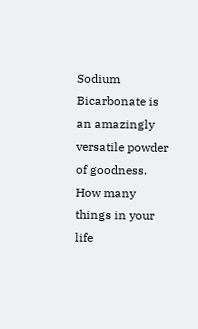Sodium Bicarbonate is an amazingly versatile powder of goodness. How many things in your life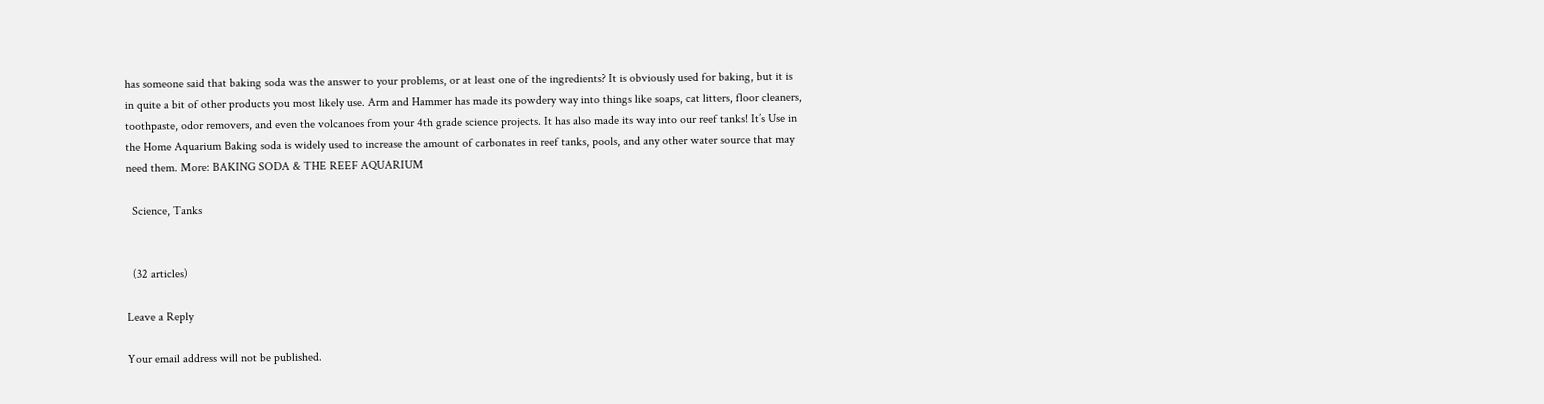has someone said that baking soda was the answer to your problems, or at least one of the ingredients? It is obviously used for baking, but it is in quite a bit of other products you most likely use. Arm and Hammer has made its powdery way into things like soaps, cat litters, floor cleaners, toothpaste, odor removers, and even the volcanoes from your 4th grade science projects. It has also made its way into our reef tanks! It’s Use in the Home Aquarium Baking soda is widely used to increase the amount of carbonates in reef tanks, pools, and any other water source that may need them. More: BAKING SODA & THE REEF AQUARIUM

  Science, Tanks


  (32 articles)

Leave a Reply

Your email address will not be published.